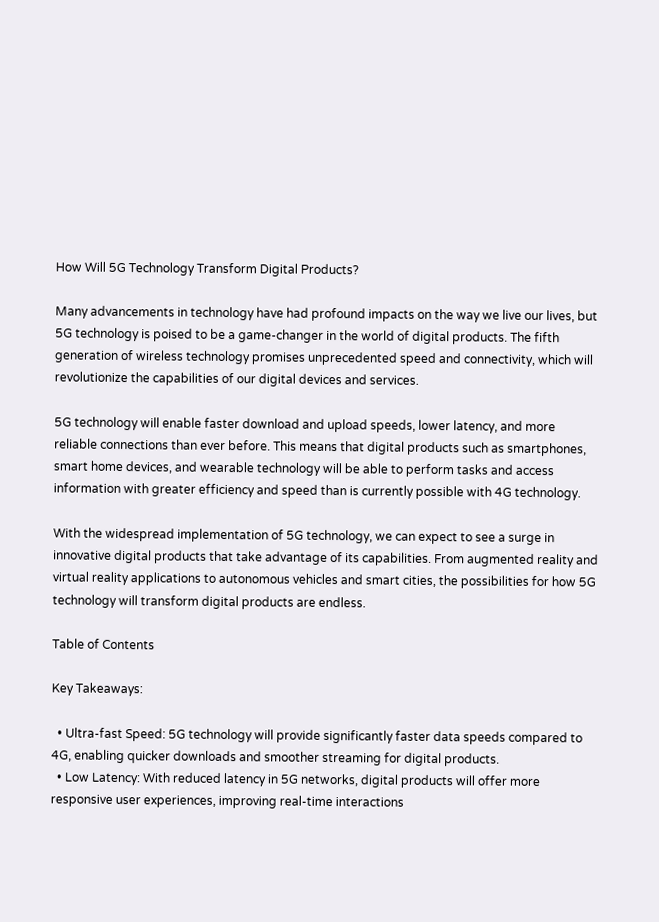How Will 5G Technology Transform Digital Products?

Many advancements in technology have had profound impacts on the way we live our lives, but 5G technology is poised to be a game-changer in the world of digital products. The fifth generation of wireless technology promises unprecedented speed and connectivity, which will revolutionize the capabilities of our digital devices and services.

5G technology will enable faster download and upload speeds, lower latency, and more reliable connections than ever before. This means that digital products such as smartphones, smart home devices, and wearable technology will be able to perform tasks and access information with greater efficiency and speed than is currently possible with 4G technology.

With the widespread implementation of 5G technology, we can expect to see a surge in innovative digital products that take advantage of its capabilities. From augmented reality and virtual reality applications to autonomous vehicles and smart cities, the possibilities for how 5G technology will transform digital products are endless.

Table of Contents

Key Takeaways:

  • Ultra-fast Speed: 5G technology will provide significantly faster data speeds compared to 4G, enabling quicker downloads and smoother streaming for digital products.
  • Low Latency: With reduced latency in 5G networks, digital products will offer more responsive user experiences, improving real-time interactions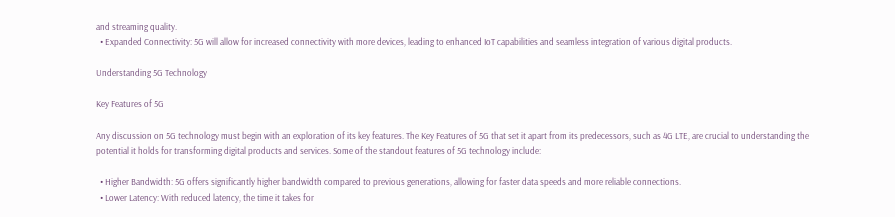and streaming quality.
  • Expanded Connectivity: 5G will allow for increased connectivity with more devices, leading to enhanced IoT capabilities and seamless integration of various digital products.

Understanding 5G Technology

Key Features of 5G

Any discussion on 5G technology must begin with an exploration of its key features. The Key Features of 5G that set it apart from its predecessors, such as 4G LTE, are crucial to understanding the potential it holds for transforming digital products and services. Some of the standout features of 5G technology include:

  • Higher Bandwidth: 5G offers significantly higher bandwidth compared to previous generations, allowing for faster data speeds and more reliable connections.
  • Lower Latency: With reduced latency, the time it takes for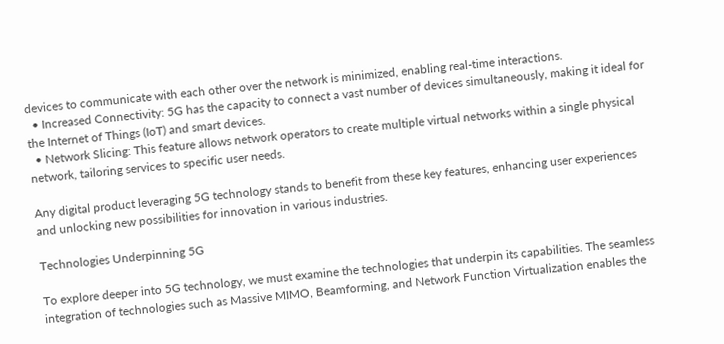devices to communicate with each other over the network is minimized, enabling real-time interactions.
  • Increased Connectivity: 5G has the capacity to connect a vast number of devices simultaneously, making it ideal for the Internet of Things (IoT) and smart devices.
  • Network Slicing: This feature allows network operators to create multiple virtual networks within a single physical network, tailoring services to specific user needs.

Any digital product leveraging 5G technology stands to benefit from these key features, enhancing user experiences and unlocking new possibilities for innovation in various industries.

Technologies Underpinning 5G

To explore deeper into 5G technology, we must examine the technologies that underpin its capabilities. The seamless integration of technologies such as Massive MIMO, Beamforming, and Network Function Virtualization enables the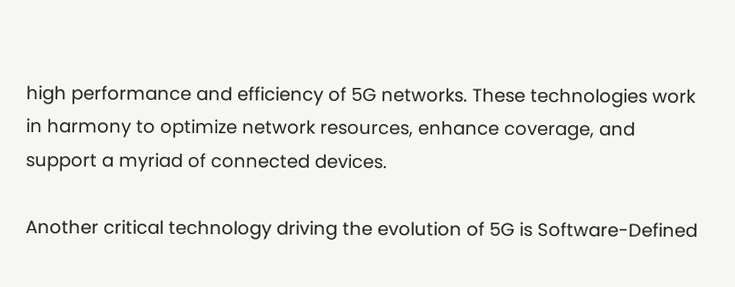high performance and efficiency of 5G networks. These technologies work in harmony to optimize network resources, enhance coverage, and support a myriad of connected devices.

Another critical technology driving the evolution of 5G is Software-Defined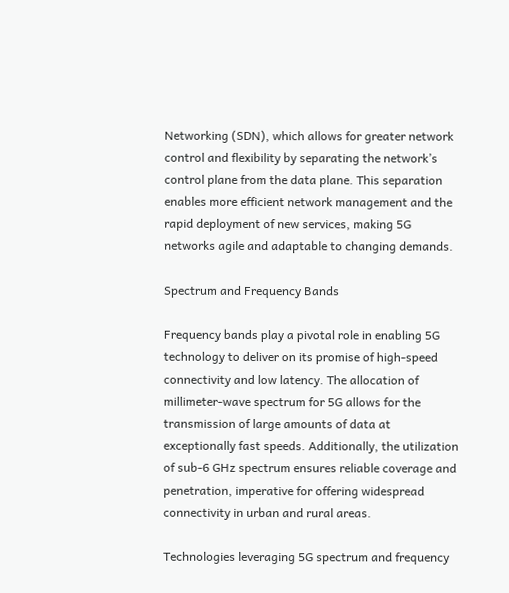Networking (SDN), which allows for greater network control and flexibility by separating the network’s control plane from the data plane. This separation enables more efficient network management and the rapid deployment of new services, making 5G networks agile and adaptable to changing demands.

Spectrum and Frequency Bands

Frequency bands play a pivotal role in enabling 5G technology to deliver on its promise of high-speed connectivity and low latency. The allocation of millimeter-wave spectrum for 5G allows for the transmission of large amounts of data at exceptionally fast speeds. Additionally, the utilization of sub-6 GHz spectrum ensures reliable coverage and penetration, imperative for offering widespread connectivity in urban and rural areas.

Technologies leveraging 5G spectrum and frequency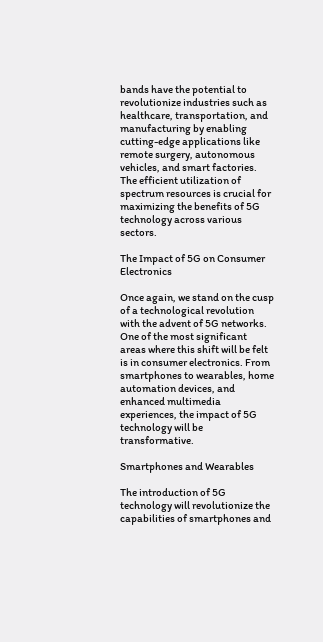bands have the potential to revolutionize industries such as healthcare, transportation, and manufacturing by enabling cutting-edge applications like remote surgery, autonomous vehicles, and smart factories. The efficient utilization of spectrum resources is crucial for maximizing the benefits of 5G technology across various sectors.

The Impact of 5G on Consumer Electronics

Once again, we stand on the cusp of a technological revolution with the advent of 5G networks. One of the most significant areas where this shift will be felt is in consumer electronics. From smartphones to wearables, home automation devices, and enhanced multimedia experiences, the impact of 5G technology will be transformative.

Smartphones and Wearables

The introduction of 5G technology will revolutionize the capabilities of smartphones and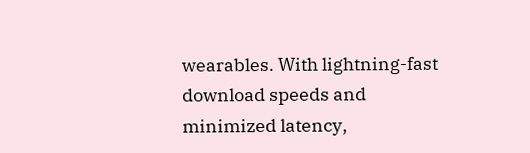wearables. With lightning-fast download speeds and minimized latency,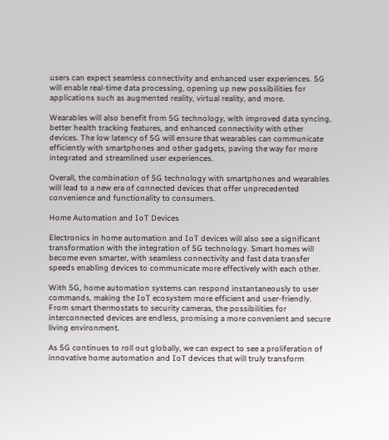users can expect seamless connectivity and enhanced user experiences. 5G will enable real-time data processing, opening up new possibilities for applications such as augmented reality, virtual reality, and more.

Wearables will also benefit from 5G technology, with improved data syncing, better health tracking features, and enhanced connectivity with other devices. The low latency of 5G will ensure that wearables can communicate efficiently with smartphones and other gadgets, paving the way for more integrated and streamlined user experiences.

Overall, the combination of 5G technology with smartphones and wearables will lead to a new era of connected devices that offer unprecedented convenience and functionality to consumers.

Home Automation and IoT Devices

Electronics in home automation and IoT devices will also see a significant transformation with the integration of 5G technology. Smart homes will become even smarter, with seamless connectivity and fast data transfer speeds enabling devices to communicate more effectively with each other.

With 5G, home automation systems can respond instantaneously to user commands, making the IoT ecosystem more efficient and user-friendly. From smart thermostats to security cameras, the possibilities for interconnected devices are endless, promising a more convenient and secure living environment.

As 5G continues to roll out globally, we can expect to see a proliferation of innovative home automation and IoT devices that will truly transform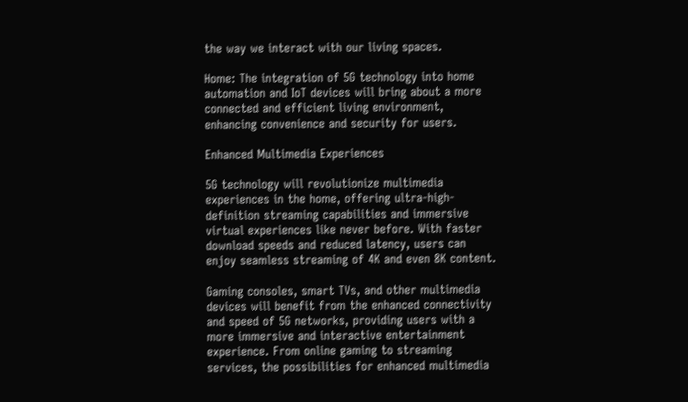the way we interact with our living spaces.

Home: The integration of 5G technology into home automation and IoT devices will bring about a more connected and efficient living environment, enhancing convenience and security for users.

Enhanced Multimedia Experiences

5G technology will revolutionize multimedia experiences in the home, offering ultra-high-definition streaming capabilities and immersive virtual experiences like never before. With faster download speeds and reduced latency, users can enjoy seamless streaming of 4K and even 8K content.

Gaming consoles, smart TVs, and other multimedia devices will benefit from the enhanced connectivity and speed of 5G networks, providing users with a more immersive and interactive entertainment experience. From online gaming to streaming services, the possibilities for enhanced multimedia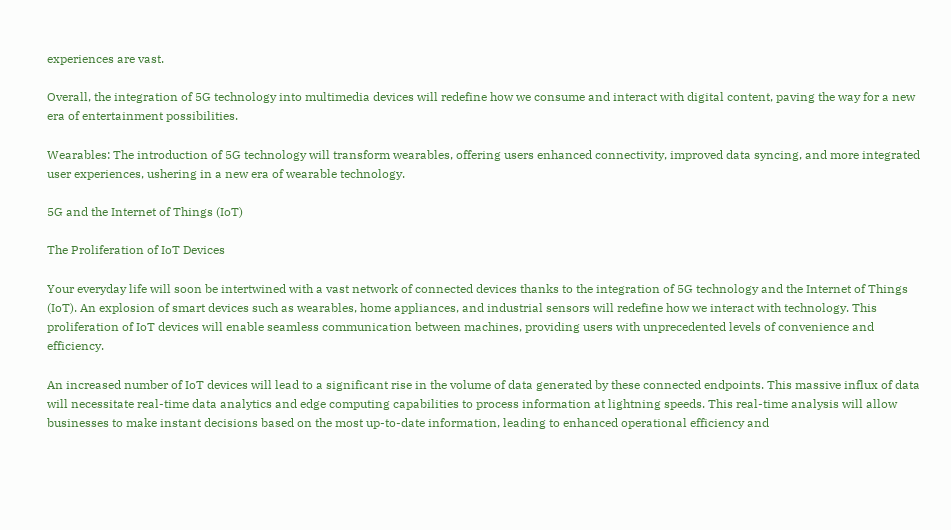experiences are vast.

Overall, the integration of 5G technology into multimedia devices will redefine how we consume and interact with digital content, paving the way for a new era of entertainment possibilities.

Wearables: The introduction of 5G technology will transform wearables, offering users enhanced connectivity, improved data syncing, and more integrated user experiences, ushering in a new era of wearable technology.

5G and the Internet of Things (IoT)

The Proliferation of IoT Devices

Your everyday life will soon be intertwined with a vast network of connected devices thanks to the integration of 5G technology and the Internet of Things (IoT). An explosion of smart devices such as wearables, home appliances, and industrial sensors will redefine how we interact with technology. This proliferation of IoT devices will enable seamless communication between machines, providing users with unprecedented levels of convenience and efficiency.

An increased number of IoT devices will lead to a significant rise in the volume of data generated by these connected endpoints. This massive influx of data will necessitate real-time data analytics and edge computing capabilities to process information at lightning speeds. This real-time analysis will allow businesses to make instant decisions based on the most up-to-date information, leading to enhanced operational efficiency and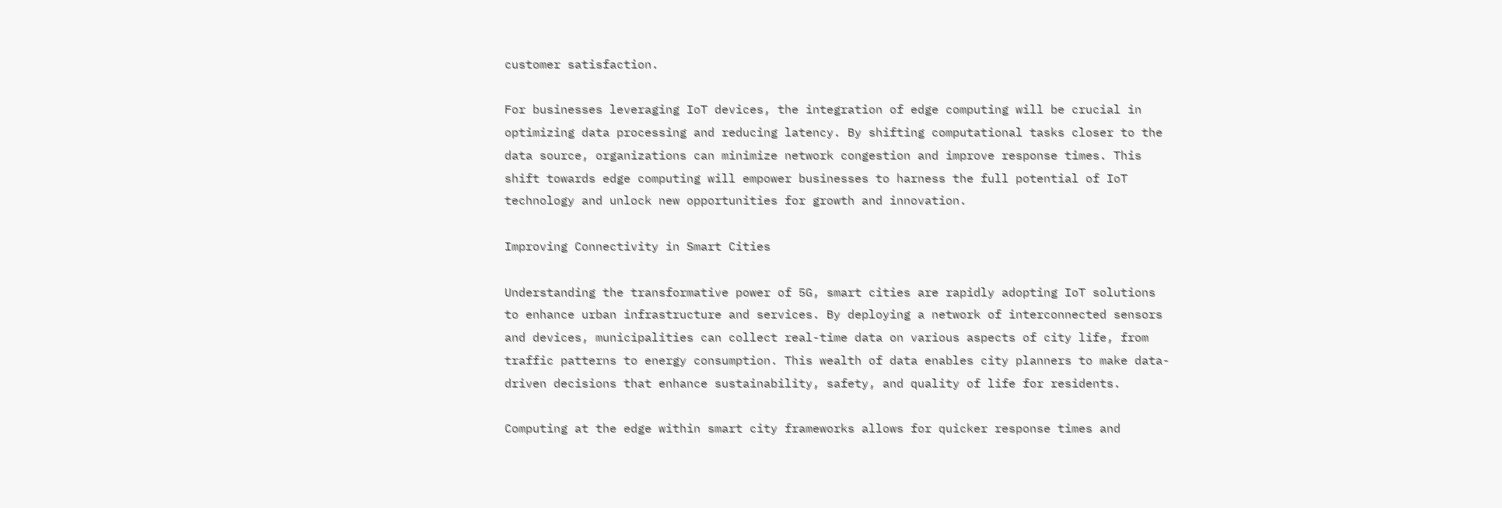customer satisfaction.

For businesses leveraging IoT devices, the integration of edge computing will be crucial in optimizing data processing and reducing latency. By shifting computational tasks closer to the data source, organizations can minimize network congestion and improve response times. This shift towards edge computing will empower businesses to harness the full potential of IoT technology and unlock new opportunities for growth and innovation.

Improving Connectivity in Smart Cities

Understanding the transformative power of 5G, smart cities are rapidly adopting IoT solutions to enhance urban infrastructure and services. By deploying a network of interconnected sensors and devices, municipalities can collect real-time data on various aspects of city life, from traffic patterns to energy consumption. This wealth of data enables city planners to make data-driven decisions that enhance sustainability, safety, and quality of life for residents.

Computing at the edge within smart city frameworks allows for quicker response times and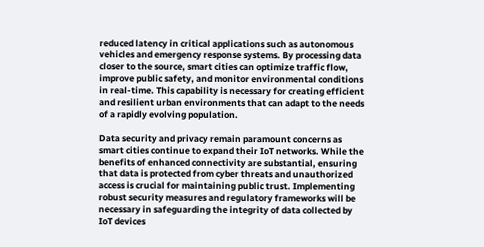reduced latency in critical applications such as autonomous vehicles and emergency response systems. By processing data closer to the source, smart cities can optimize traffic flow, improve public safety, and monitor environmental conditions in real-time. This capability is necessary for creating efficient and resilient urban environments that can adapt to the needs of a rapidly evolving population.

Data security and privacy remain paramount concerns as smart cities continue to expand their IoT networks. While the benefits of enhanced connectivity are substantial, ensuring that data is protected from cyber threats and unauthorized access is crucial for maintaining public trust. Implementing robust security measures and regulatory frameworks will be necessary in safeguarding the integrity of data collected by IoT devices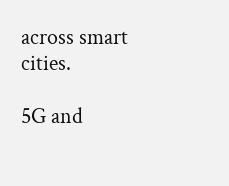across smart cities.

5G and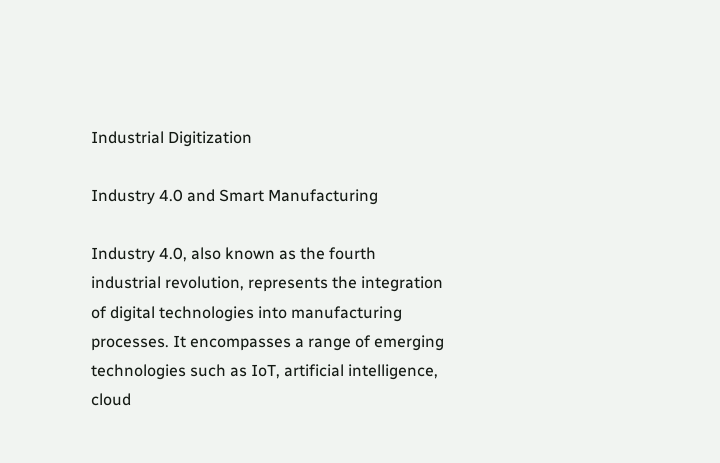Industrial Digitization

Industry 4.0 and Smart Manufacturing

Industry 4.0, also known as the fourth industrial revolution, represents the integration of digital technologies into manufacturing processes. It encompasses a range of emerging technologies such as IoT, artificial intelligence, cloud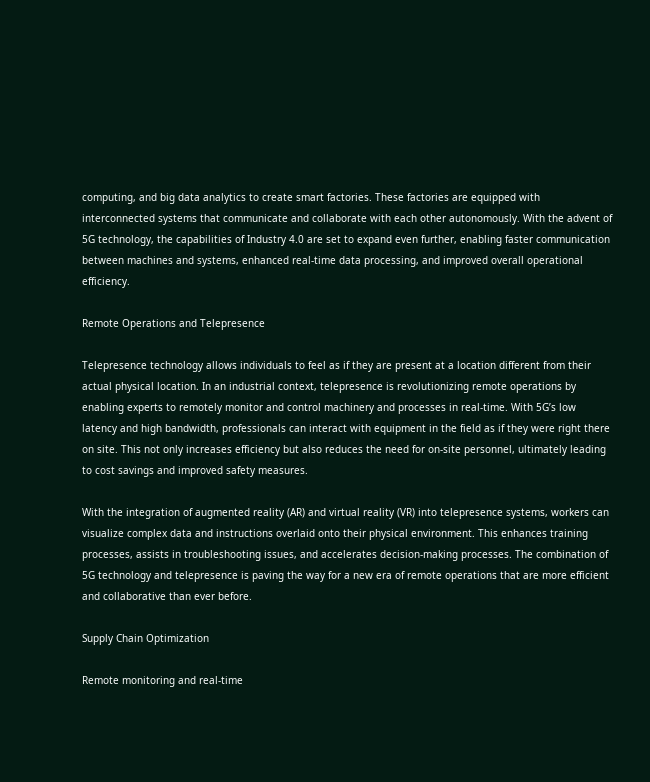computing, and big data analytics to create smart factories. These factories are equipped with interconnected systems that communicate and collaborate with each other autonomously. With the advent of 5G technology, the capabilities of Industry 4.0 are set to expand even further, enabling faster communication between machines and systems, enhanced real-time data processing, and improved overall operational efficiency.

Remote Operations and Telepresence

Telepresence technology allows individuals to feel as if they are present at a location different from their actual physical location. In an industrial context, telepresence is revolutionizing remote operations by enabling experts to remotely monitor and control machinery and processes in real-time. With 5G’s low latency and high bandwidth, professionals can interact with equipment in the field as if they were right there on site. This not only increases efficiency but also reduces the need for on-site personnel, ultimately leading to cost savings and improved safety measures.

With the integration of augmented reality (AR) and virtual reality (VR) into telepresence systems, workers can visualize complex data and instructions overlaid onto their physical environment. This enhances training processes, assists in troubleshooting issues, and accelerates decision-making processes. The combination of 5G technology and telepresence is paving the way for a new era of remote operations that are more efficient and collaborative than ever before.

Supply Chain Optimization

Remote monitoring and real-time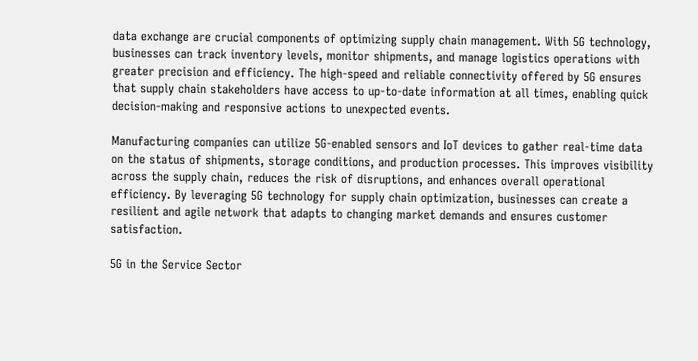data exchange are crucial components of optimizing supply chain management. With 5G technology, businesses can track inventory levels, monitor shipments, and manage logistics operations with greater precision and efficiency. The high-speed and reliable connectivity offered by 5G ensures that supply chain stakeholders have access to up-to-date information at all times, enabling quick decision-making and responsive actions to unexpected events.

Manufacturing companies can utilize 5G-enabled sensors and IoT devices to gather real-time data on the status of shipments, storage conditions, and production processes. This improves visibility across the supply chain, reduces the risk of disruptions, and enhances overall operational efficiency. By leveraging 5G technology for supply chain optimization, businesses can create a resilient and agile network that adapts to changing market demands and ensures customer satisfaction.

5G in the Service Sector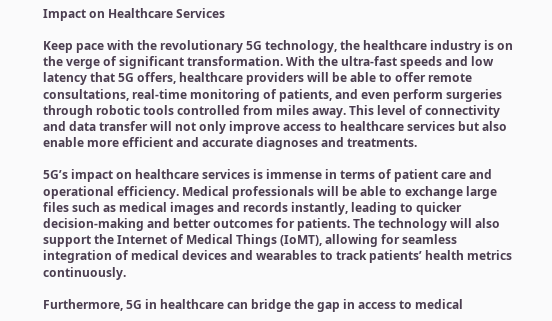Impact on Healthcare Services

Keep pace with the revolutionary 5G technology, the healthcare industry is on the verge of significant transformation. With the ultra-fast speeds and low latency that 5G offers, healthcare providers will be able to offer remote consultations, real-time monitoring of patients, and even perform surgeries through robotic tools controlled from miles away. This level of connectivity and data transfer will not only improve access to healthcare services but also enable more efficient and accurate diagnoses and treatments.

5G’s impact on healthcare services is immense in terms of patient care and operational efficiency. Medical professionals will be able to exchange large files such as medical images and records instantly, leading to quicker decision-making and better outcomes for patients. The technology will also support the Internet of Medical Things (IoMT), allowing for seamless integration of medical devices and wearables to track patients’ health metrics continuously.

Furthermore, 5G in healthcare can bridge the gap in access to medical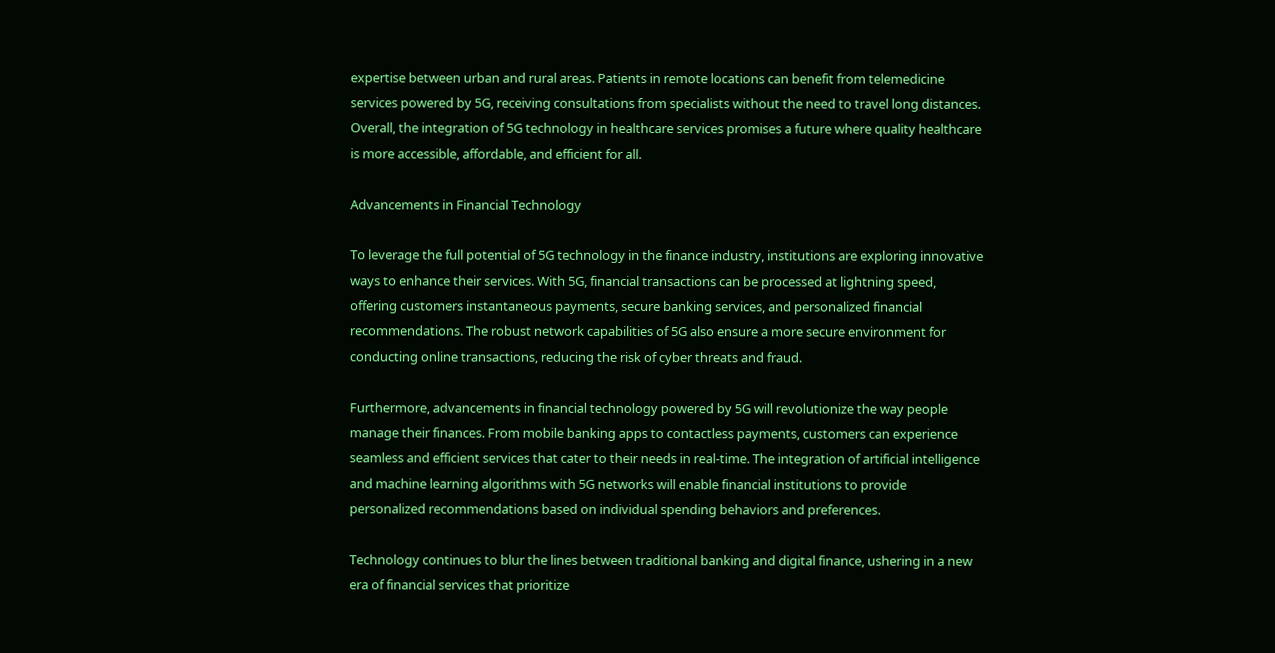expertise between urban and rural areas. Patients in remote locations can benefit from telemedicine services powered by 5G, receiving consultations from specialists without the need to travel long distances. Overall, the integration of 5G technology in healthcare services promises a future where quality healthcare is more accessible, affordable, and efficient for all.

Advancements in Financial Technology

To leverage the full potential of 5G technology in the finance industry, institutions are exploring innovative ways to enhance their services. With 5G, financial transactions can be processed at lightning speed, offering customers instantaneous payments, secure banking services, and personalized financial recommendations. The robust network capabilities of 5G also ensure a more secure environment for conducting online transactions, reducing the risk of cyber threats and fraud.

Furthermore, advancements in financial technology powered by 5G will revolutionize the way people manage their finances. From mobile banking apps to contactless payments, customers can experience seamless and efficient services that cater to their needs in real-time. The integration of artificial intelligence and machine learning algorithms with 5G networks will enable financial institutions to provide personalized recommendations based on individual spending behaviors and preferences.

Technology continues to blur the lines between traditional banking and digital finance, ushering in a new era of financial services that prioritize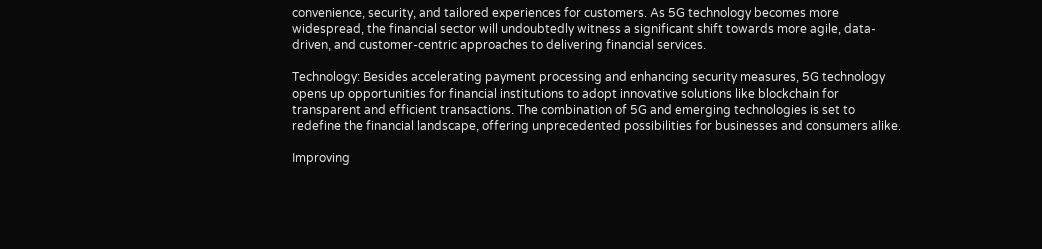convenience, security, and tailored experiences for customers. As 5G technology becomes more widespread, the financial sector will undoubtedly witness a significant shift towards more agile, data-driven, and customer-centric approaches to delivering financial services.

Technology: Besides accelerating payment processing and enhancing security measures, 5G technology opens up opportunities for financial institutions to adopt innovative solutions like blockchain for transparent and efficient transactions. The combination of 5G and emerging technologies is set to redefine the financial landscape, offering unprecedented possibilities for businesses and consumers alike.

Improving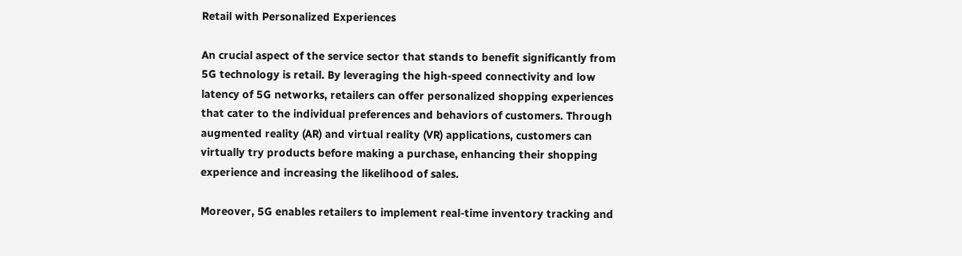Retail with Personalized Experiences

An crucial aspect of the service sector that stands to benefit significantly from 5G technology is retail. By leveraging the high-speed connectivity and low latency of 5G networks, retailers can offer personalized shopping experiences that cater to the individual preferences and behaviors of customers. Through augmented reality (AR) and virtual reality (VR) applications, customers can virtually try products before making a purchase, enhancing their shopping experience and increasing the likelihood of sales.

Moreover, 5G enables retailers to implement real-time inventory tracking and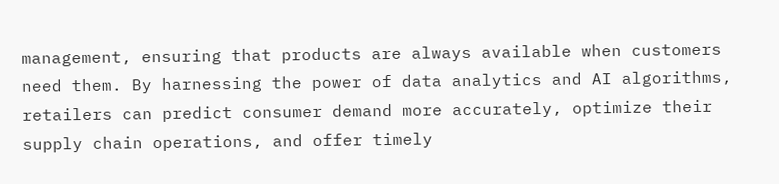management, ensuring that products are always available when customers need them. By harnessing the power of data analytics and AI algorithms, retailers can predict consumer demand more accurately, optimize their supply chain operations, and offer timely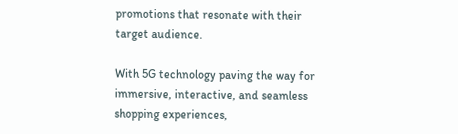promotions that resonate with their target audience.

With 5G technology paving the way for immersive, interactive, and seamless shopping experiences,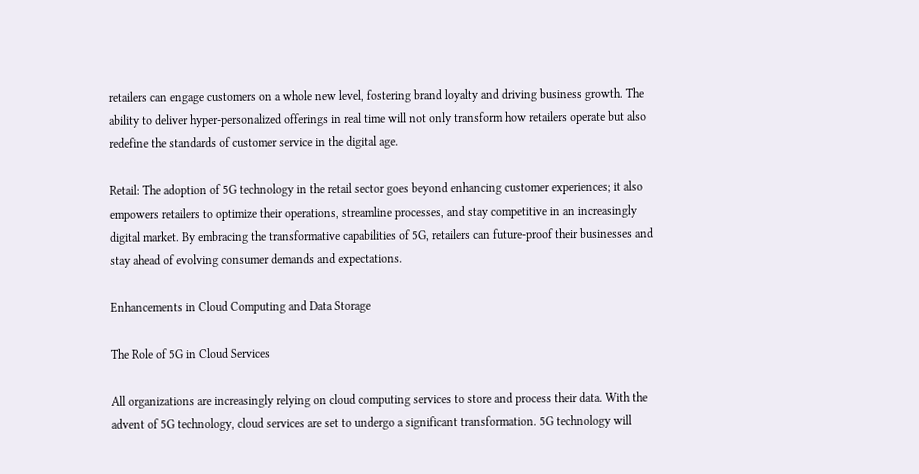retailers can engage customers on a whole new level, fostering brand loyalty and driving business growth. The ability to deliver hyper-personalized offerings in real time will not only transform how retailers operate but also redefine the standards of customer service in the digital age.

Retail: The adoption of 5G technology in the retail sector goes beyond enhancing customer experiences; it also empowers retailers to optimize their operations, streamline processes, and stay competitive in an increasingly digital market. By embracing the transformative capabilities of 5G, retailers can future-proof their businesses and stay ahead of evolving consumer demands and expectations.

Enhancements in Cloud Computing and Data Storage

The Role of 5G in Cloud Services

All organizations are increasingly relying on cloud computing services to store and process their data. With the advent of 5G technology, cloud services are set to undergo a significant transformation. 5G technology will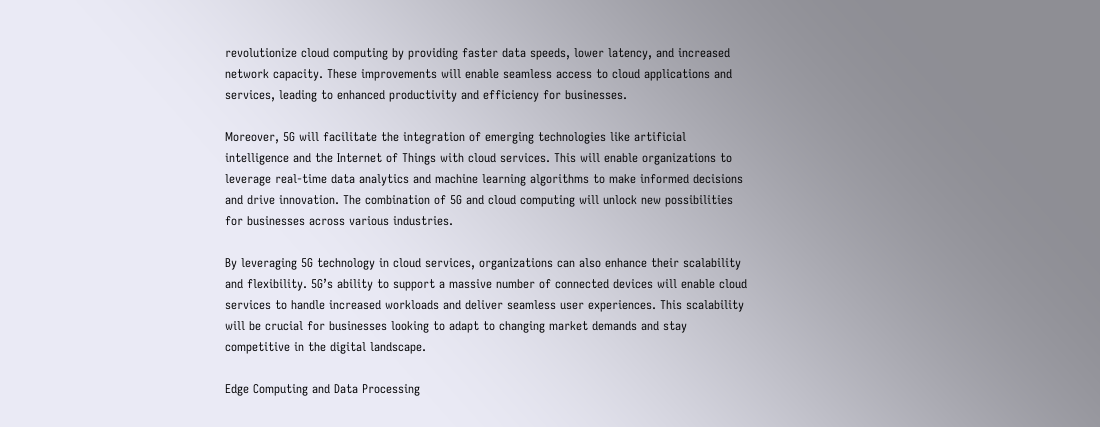revolutionize cloud computing by providing faster data speeds, lower latency, and increased network capacity. These improvements will enable seamless access to cloud applications and services, leading to enhanced productivity and efficiency for businesses.

Moreover, 5G will facilitate the integration of emerging technologies like artificial intelligence and the Internet of Things with cloud services. This will enable organizations to leverage real-time data analytics and machine learning algorithms to make informed decisions and drive innovation. The combination of 5G and cloud computing will unlock new possibilities for businesses across various industries.

By leveraging 5G technology in cloud services, organizations can also enhance their scalability and flexibility. 5G’s ability to support a massive number of connected devices will enable cloud services to handle increased workloads and deliver seamless user experiences. This scalability will be crucial for businesses looking to adapt to changing market demands and stay competitive in the digital landscape.

Edge Computing and Data Processing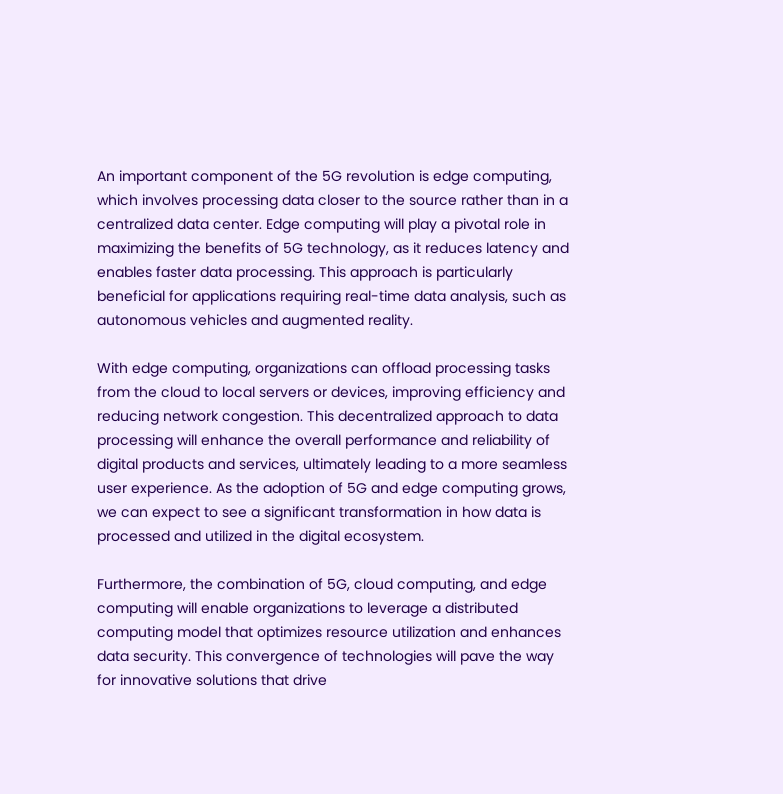An important component of the 5G revolution is edge computing, which involves processing data closer to the source rather than in a centralized data center. Edge computing will play a pivotal role in maximizing the benefits of 5G technology, as it reduces latency and enables faster data processing. This approach is particularly beneficial for applications requiring real-time data analysis, such as autonomous vehicles and augmented reality.

With edge computing, organizations can offload processing tasks from the cloud to local servers or devices, improving efficiency and reducing network congestion. This decentralized approach to data processing will enhance the overall performance and reliability of digital products and services, ultimately leading to a more seamless user experience. As the adoption of 5G and edge computing grows, we can expect to see a significant transformation in how data is processed and utilized in the digital ecosystem.

Furthermore, the combination of 5G, cloud computing, and edge computing will enable organizations to leverage a distributed computing model that optimizes resource utilization and enhances data security. This convergence of technologies will pave the way for innovative solutions that drive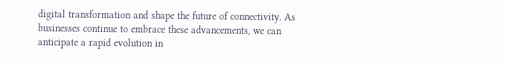digital transformation and shape the future of connectivity. As businesses continue to embrace these advancements, we can anticipate a rapid evolution in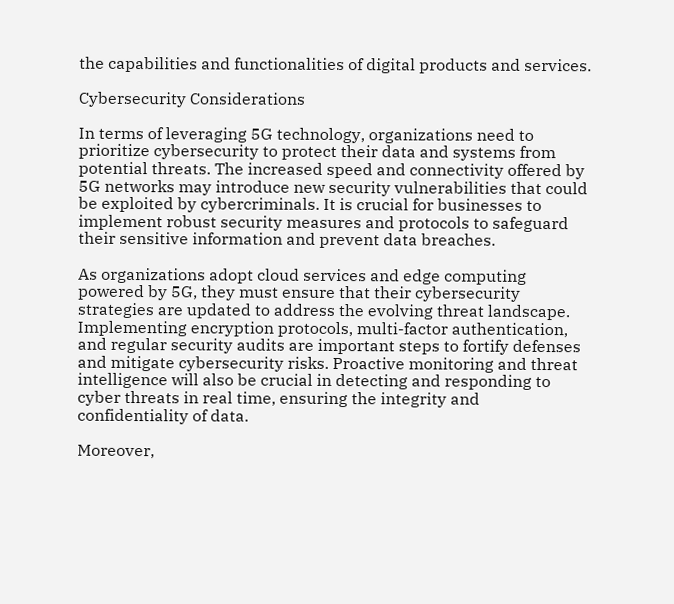the capabilities and functionalities of digital products and services.

Cybersecurity Considerations

In terms of leveraging 5G technology, organizations need to prioritize cybersecurity to protect their data and systems from potential threats. The increased speed and connectivity offered by 5G networks may introduce new security vulnerabilities that could be exploited by cybercriminals. It is crucial for businesses to implement robust security measures and protocols to safeguard their sensitive information and prevent data breaches.

As organizations adopt cloud services and edge computing powered by 5G, they must ensure that their cybersecurity strategies are updated to address the evolving threat landscape. Implementing encryption protocols, multi-factor authentication, and regular security audits are important steps to fortify defenses and mitigate cybersecurity risks. Proactive monitoring and threat intelligence will also be crucial in detecting and responding to cyber threats in real time, ensuring the integrity and confidentiality of data.

Moreover,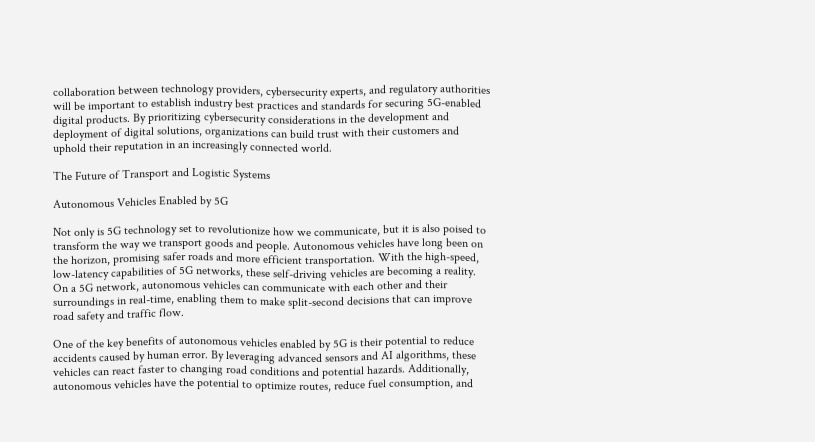collaboration between technology providers, cybersecurity experts, and regulatory authorities will be important to establish industry best practices and standards for securing 5G-enabled digital products. By prioritizing cybersecurity considerations in the development and deployment of digital solutions, organizations can build trust with their customers and uphold their reputation in an increasingly connected world.

The Future of Transport and Logistic Systems

Autonomous Vehicles Enabled by 5G

Not only is 5G technology set to revolutionize how we communicate, but it is also poised to transform the way we transport goods and people. Autonomous vehicles have long been on the horizon, promising safer roads and more efficient transportation. With the high-speed, low-latency capabilities of 5G networks, these self-driving vehicles are becoming a reality. On a 5G network, autonomous vehicles can communicate with each other and their surroundings in real-time, enabling them to make split-second decisions that can improve road safety and traffic flow.

One of the key benefits of autonomous vehicles enabled by 5G is their potential to reduce accidents caused by human error. By leveraging advanced sensors and AI algorithms, these vehicles can react faster to changing road conditions and potential hazards. Additionally, autonomous vehicles have the potential to optimize routes, reduce fuel consumption, and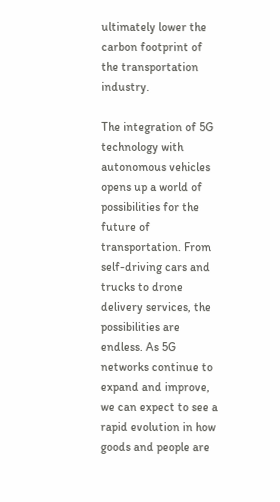ultimately lower the carbon footprint of the transportation industry.

The integration of 5G technology with autonomous vehicles opens up a world of possibilities for the future of transportation. From self-driving cars and trucks to drone delivery services, the possibilities are endless. As 5G networks continue to expand and improve, we can expect to see a rapid evolution in how goods and people are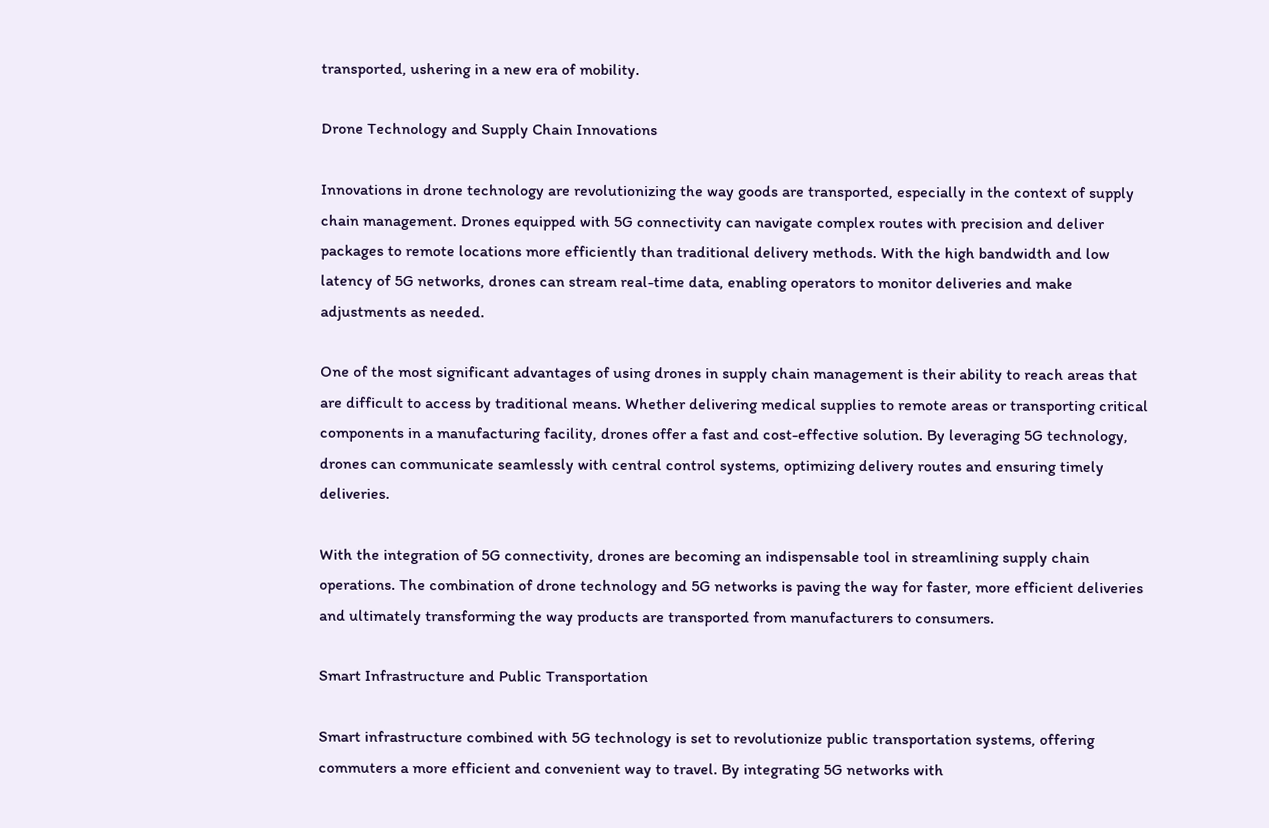transported, ushering in a new era of mobility.

Drone Technology and Supply Chain Innovations

Innovations in drone technology are revolutionizing the way goods are transported, especially in the context of supply chain management. Drones equipped with 5G connectivity can navigate complex routes with precision and deliver packages to remote locations more efficiently than traditional delivery methods. With the high bandwidth and low latency of 5G networks, drones can stream real-time data, enabling operators to monitor deliveries and make adjustments as needed.

One of the most significant advantages of using drones in supply chain management is their ability to reach areas that are difficult to access by traditional means. Whether delivering medical supplies to remote areas or transporting critical components in a manufacturing facility, drones offer a fast and cost-effective solution. By leveraging 5G technology, drones can communicate seamlessly with central control systems, optimizing delivery routes and ensuring timely deliveries.

With the integration of 5G connectivity, drones are becoming an indispensable tool in streamlining supply chain operations. The combination of drone technology and 5G networks is paving the way for faster, more efficient deliveries and ultimately transforming the way products are transported from manufacturers to consumers.

Smart Infrastructure and Public Transportation

Smart infrastructure combined with 5G technology is set to revolutionize public transportation systems, offering commuters a more efficient and convenient way to travel. By integrating 5G networks with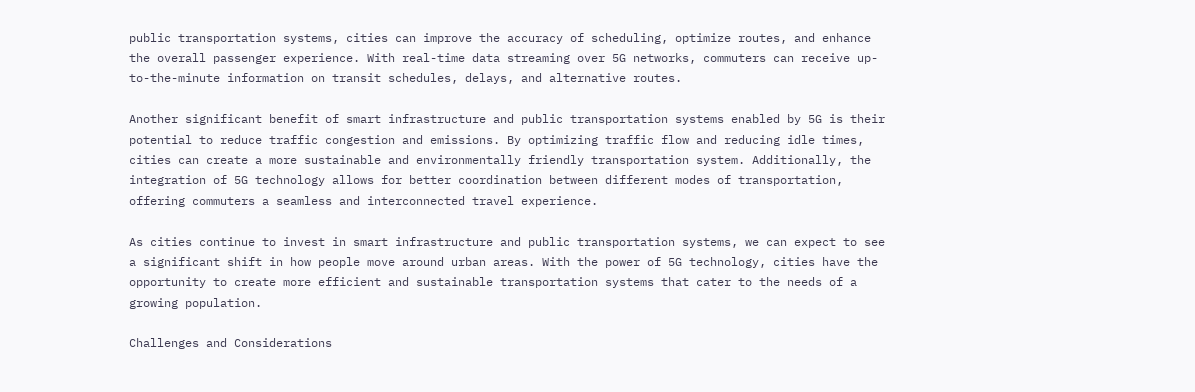public transportation systems, cities can improve the accuracy of scheduling, optimize routes, and enhance the overall passenger experience. With real-time data streaming over 5G networks, commuters can receive up-to-the-minute information on transit schedules, delays, and alternative routes.

Another significant benefit of smart infrastructure and public transportation systems enabled by 5G is their potential to reduce traffic congestion and emissions. By optimizing traffic flow and reducing idle times, cities can create a more sustainable and environmentally friendly transportation system. Additionally, the integration of 5G technology allows for better coordination between different modes of transportation, offering commuters a seamless and interconnected travel experience.

As cities continue to invest in smart infrastructure and public transportation systems, we can expect to see a significant shift in how people move around urban areas. With the power of 5G technology, cities have the opportunity to create more efficient and sustainable transportation systems that cater to the needs of a growing population.

Challenges and Considerations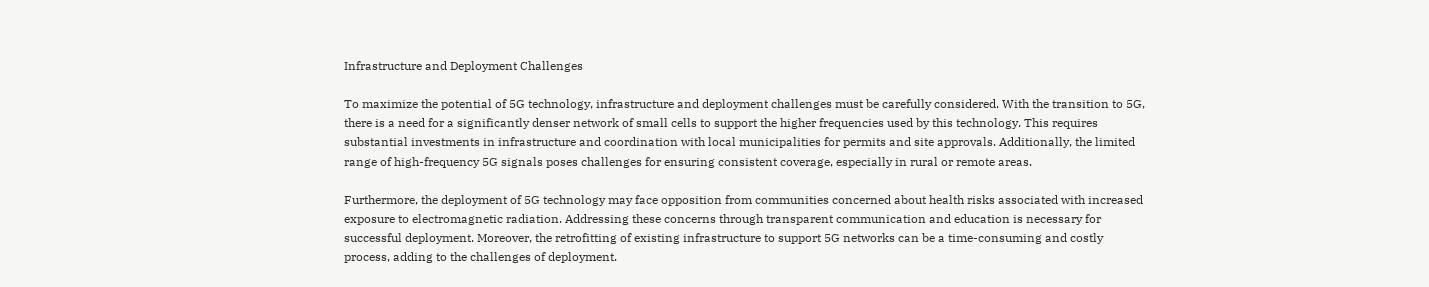Infrastructure and Deployment Challenges

To maximize the potential of 5G technology, infrastructure and deployment challenges must be carefully considered. With the transition to 5G, there is a need for a significantly denser network of small cells to support the higher frequencies used by this technology. This requires substantial investments in infrastructure and coordination with local municipalities for permits and site approvals. Additionally, the limited range of high-frequency 5G signals poses challenges for ensuring consistent coverage, especially in rural or remote areas.

Furthermore, the deployment of 5G technology may face opposition from communities concerned about health risks associated with increased exposure to electromagnetic radiation. Addressing these concerns through transparent communication and education is necessary for successful deployment. Moreover, the retrofitting of existing infrastructure to support 5G networks can be a time-consuming and costly process, adding to the challenges of deployment.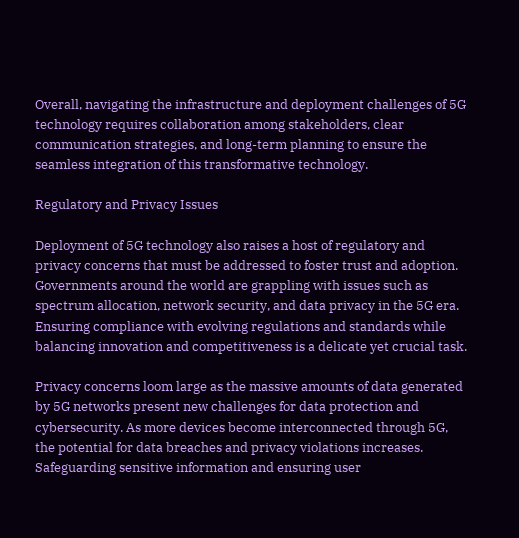Overall, navigating the infrastructure and deployment challenges of 5G technology requires collaboration among stakeholders, clear communication strategies, and long-term planning to ensure the seamless integration of this transformative technology.

Regulatory and Privacy Issues

Deployment of 5G technology also raises a host of regulatory and privacy concerns that must be addressed to foster trust and adoption. Governments around the world are grappling with issues such as spectrum allocation, network security, and data privacy in the 5G era. Ensuring compliance with evolving regulations and standards while balancing innovation and competitiveness is a delicate yet crucial task.

Privacy concerns loom large as the massive amounts of data generated by 5G networks present new challenges for data protection and cybersecurity. As more devices become interconnected through 5G, the potential for data breaches and privacy violations increases. Safeguarding sensitive information and ensuring user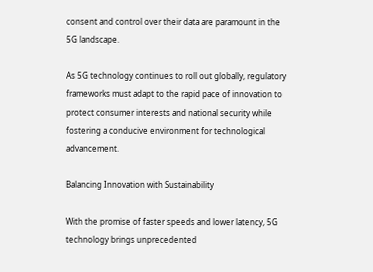consent and control over their data are paramount in the 5G landscape.

As 5G technology continues to roll out globally, regulatory frameworks must adapt to the rapid pace of innovation to protect consumer interests and national security while fostering a conducive environment for technological advancement.

Balancing Innovation with Sustainability

With the promise of faster speeds and lower latency, 5G technology brings unprecedented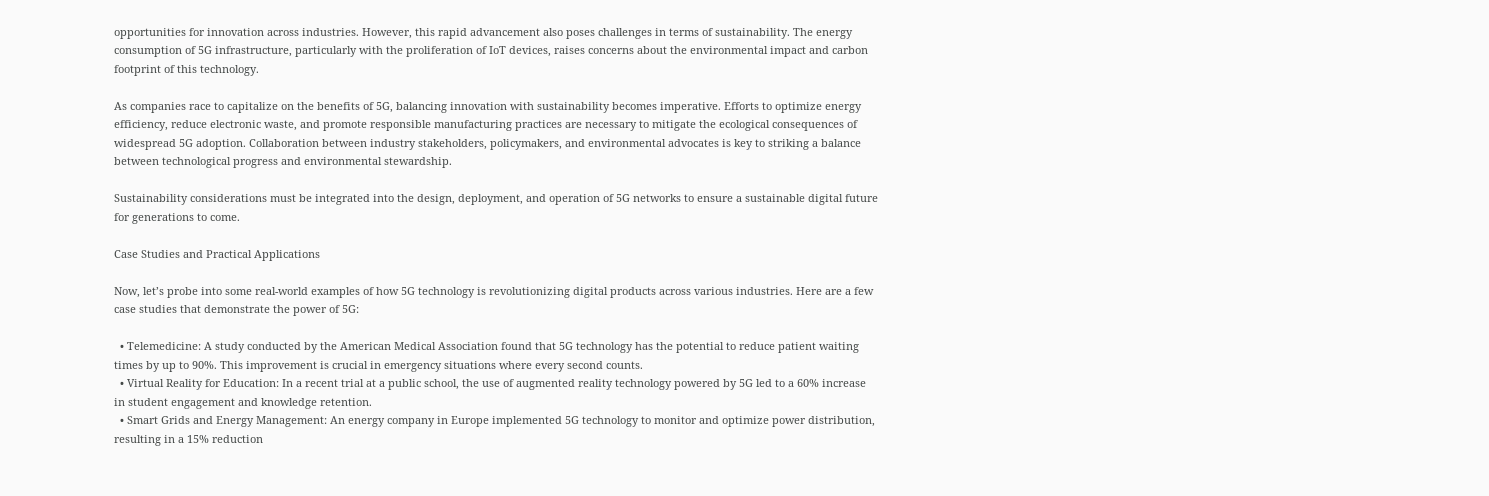opportunities for innovation across industries. However, this rapid advancement also poses challenges in terms of sustainability. The energy consumption of 5G infrastructure, particularly with the proliferation of IoT devices, raises concerns about the environmental impact and carbon footprint of this technology.

As companies race to capitalize on the benefits of 5G, balancing innovation with sustainability becomes imperative. Efforts to optimize energy efficiency, reduce electronic waste, and promote responsible manufacturing practices are necessary to mitigate the ecological consequences of widespread 5G adoption. Collaboration between industry stakeholders, policymakers, and environmental advocates is key to striking a balance between technological progress and environmental stewardship.

Sustainability considerations must be integrated into the design, deployment, and operation of 5G networks to ensure a sustainable digital future for generations to come.

Case Studies and Practical Applications

Now, let’s probe into some real-world examples of how 5G technology is revolutionizing digital products across various industries. Here are a few case studies that demonstrate the power of 5G:

  • Telemedicine: A study conducted by the American Medical Association found that 5G technology has the potential to reduce patient waiting times by up to 90%. This improvement is crucial in emergency situations where every second counts.
  • Virtual Reality for Education: In a recent trial at a public school, the use of augmented reality technology powered by 5G led to a 60% increase in student engagement and knowledge retention.
  • Smart Grids and Energy Management: An energy company in Europe implemented 5G technology to monitor and optimize power distribution, resulting in a 15% reduction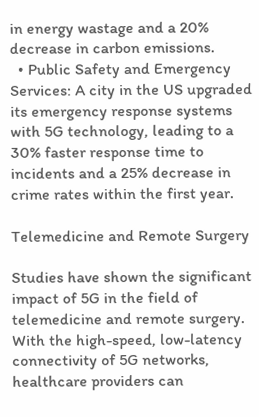in energy wastage and a 20% decrease in carbon emissions.
  • Public Safety and Emergency Services: A city in the US upgraded its emergency response systems with 5G technology, leading to a 30% faster response time to incidents and a 25% decrease in crime rates within the first year.

Telemedicine and Remote Surgery

Studies have shown the significant impact of 5G in the field of telemedicine and remote surgery. With the high-speed, low-latency connectivity of 5G networks, healthcare providers can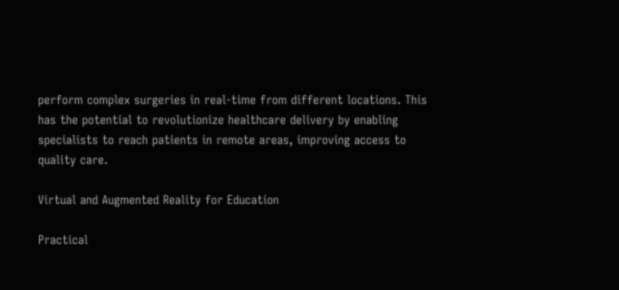perform complex surgeries in real-time from different locations. This has the potential to revolutionize healthcare delivery by enabling specialists to reach patients in remote areas, improving access to quality care.

Virtual and Augmented Reality for Education

Practical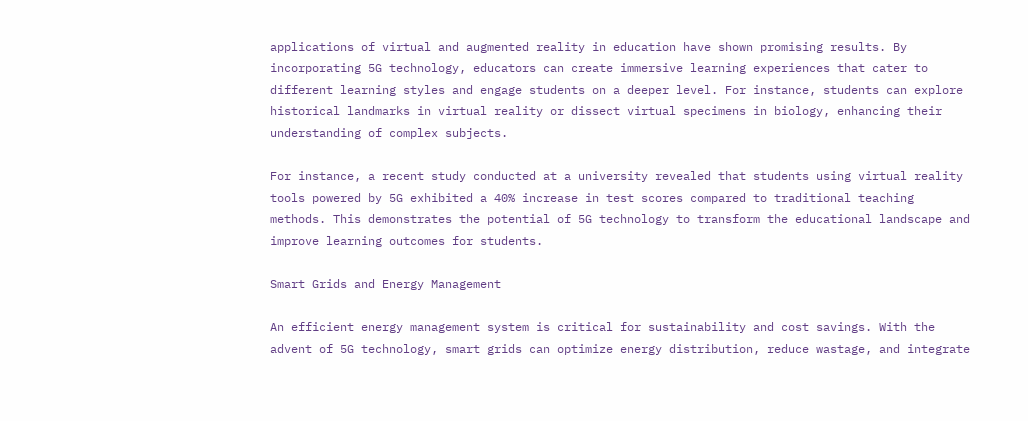applications of virtual and augmented reality in education have shown promising results. By incorporating 5G technology, educators can create immersive learning experiences that cater to different learning styles and engage students on a deeper level. For instance, students can explore historical landmarks in virtual reality or dissect virtual specimens in biology, enhancing their understanding of complex subjects.

For instance, a recent study conducted at a university revealed that students using virtual reality tools powered by 5G exhibited a 40% increase in test scores compared to traditional teaching methods. This demonstrates the potential of 5G technology to transform the educational landscape and improve learning outcomes for students.

Smart Grids and Energy Management

An efficient energy management system is critical for sustainability and cost savings. With the advent of 5G technology, smart grids can optimize energy distribution, reduce wastage, and integrate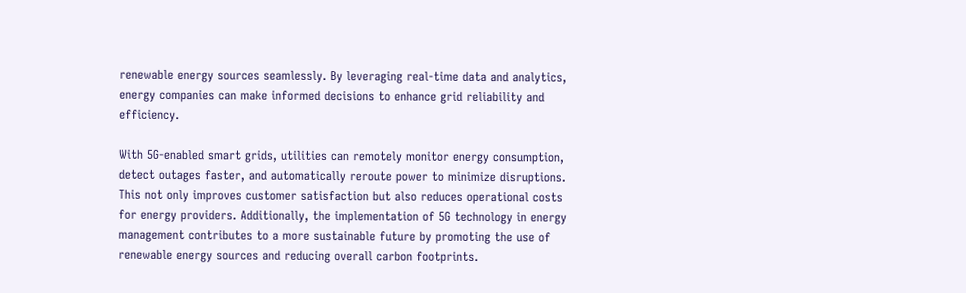renewable energy sources seamlessly. By leveraging real-time data and analytics, energy companies can make informed decisions to enhance grid reliability and efficiency.

With 5G-enabled smart grids, utilities can remotely monitor energy consumption, detect outages faster, and automatically reroute power to minimize disruptions. This not only improves customer satisfaction but also reduces operational costs for energy providers. Additionally, the implementation of 5G technology in energy management contributes to a more sustainable future by promoting the use of renewable energy sources and reducing overall carbon footprints.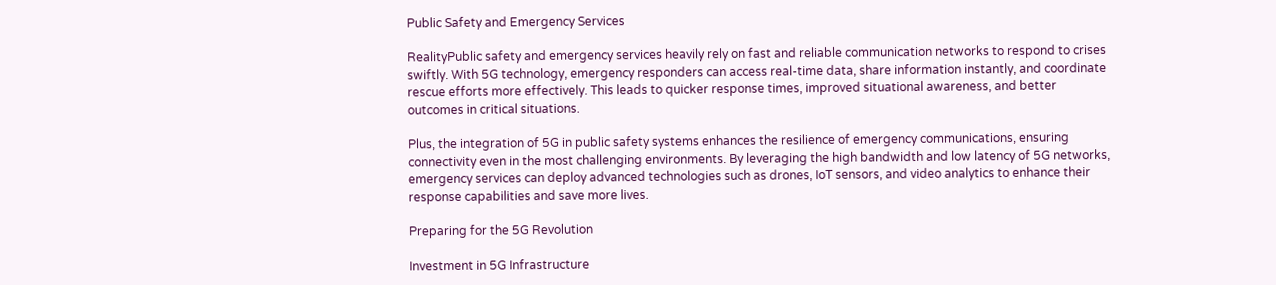Public Safety and Emergency Services

RealityPublic safety and emergency services heavily rely on fast and reliable communication networks to respond to crises swiftly. With 5G technology, emergency responders can access real-time data, share information instantly, and coordinate rescue efforts more effectively. This leads to quicker response times, improved situational awareness, and better outcomes in critical situations.

Plus, the integration of 5G in public safety systems enhances the resilience of emergency communications, ensuring connectivity even in the most challenging environments. By leveraging the high bandwidth and low latency of 5G networks, emergency services can deploy advanced technologies such as drones, IoT sensors, and video analytics to enhance their response capabilities and save more lives.

Preparing for the 5G Revolution

Investment in 5G Infrastructure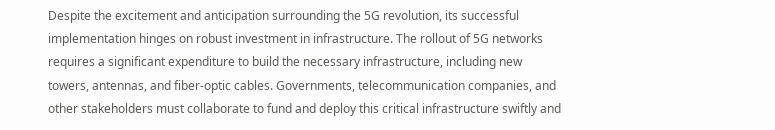Despite the excitement and anticipation surrounding the 5G revolution, its successful implementation hinges on robust investment in infrastructure. The rollout of 5G networks requires a significant expenditure to build the necessary infrastructure, including new towers, antennas, and fiber-optic cables. Governments, telecommunication companies, and other stakeholders must collaborate to fund and deploy this critical infrastructure swiftly and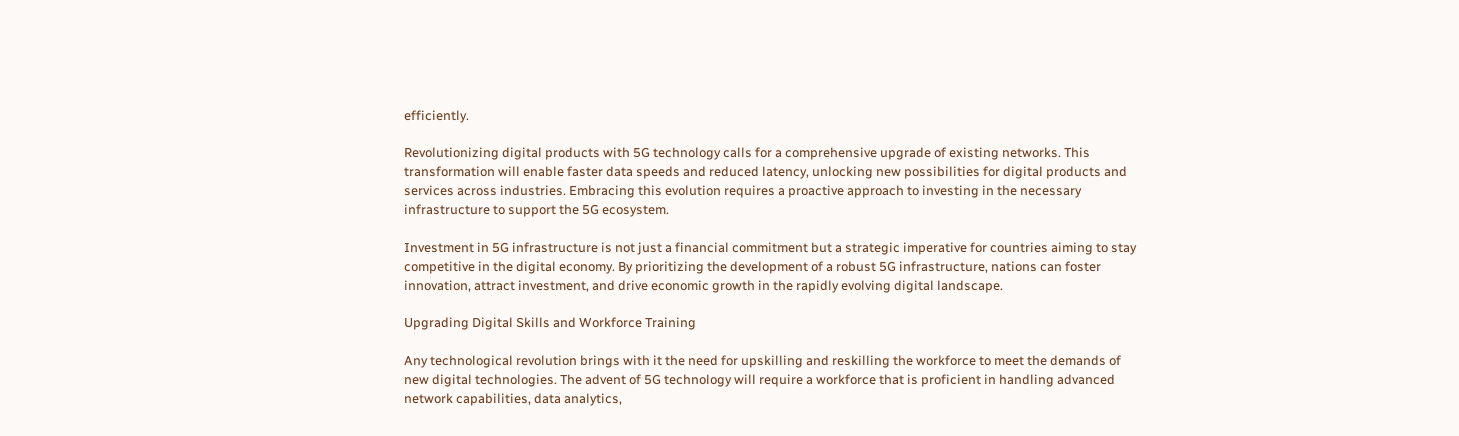efficiently.

Revolutionizing digital products with 5G technology calls for a comprehensive upgrade of existing networks. This transformation will enable faster data speeds and reduced latency, unlocking new possibilities for digital products and services across industries. Embracing this evolution requires a proactive approach to investing in the necessary infrastructure to support the 5G ecosystem.

Investment in 5G infrastructure is not just a financial commitment but a strategic imperative for countries aiming to stay competitive in the digital economy. By prioritizing the development of a robust 5G infrastructure, nations can foster innovation, attract investment, and drive economic growth in the rapidly evolving digital landscape.

Upgrading Digital Skills and Workforce Training

Any technological revolution brings with it the need for upskilling and reskilling the workforce to meet the demands of new digital technologies. The advent of 5G technology will require a workforce that is proficient in handling advanced network capabilities, data analytics,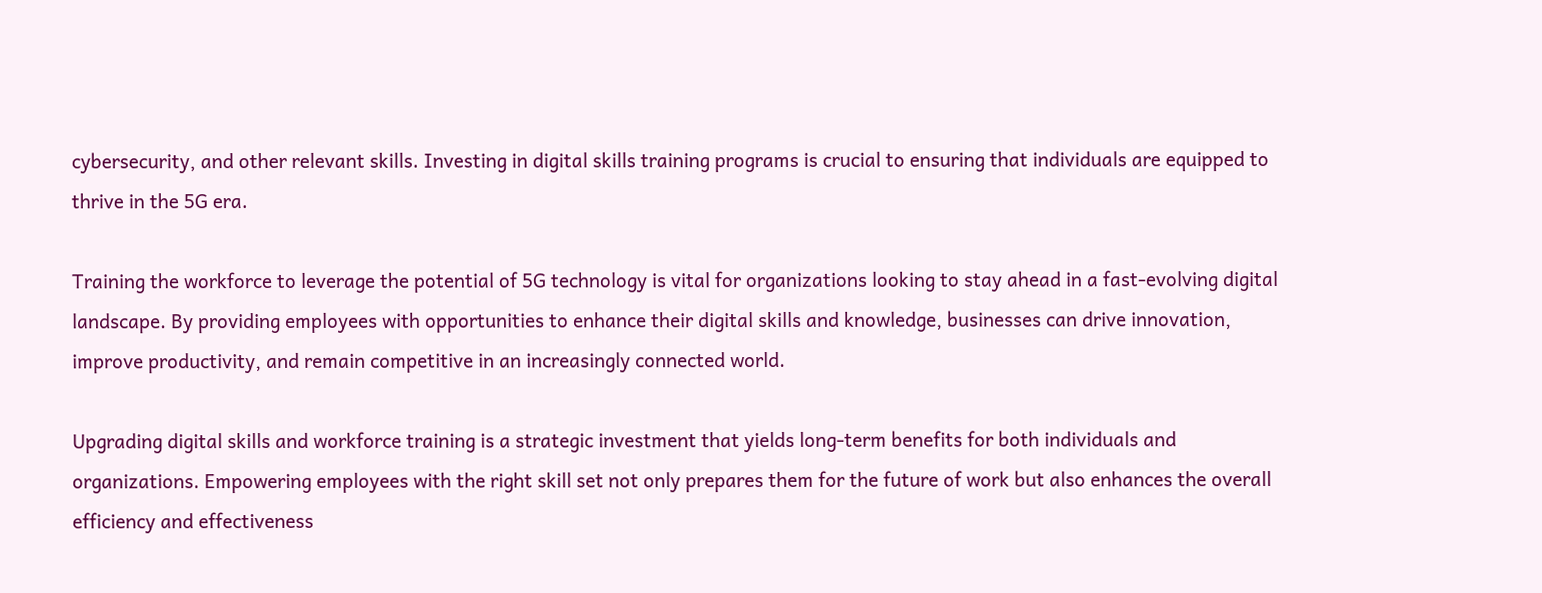cybersecurity, and other relevant skills. Investing in digital skills training programs is crucial to ensuring that individuals are equipped to thrive in the 5G era.

Training the workforce to leverage the potential of 5G technology is vital for organizations looking to stay ahead in a fast-evolving digital landscape. By providing employees with opportunities to enhance their digital skills and knowledge, businesses can drive innovation, improve productivity, and remain competitive in an increasingly connected world.

Upgrading digital skills and workforce training is a strategic investment that yields long-term benefits for both individuals and organizations. Empowering employees with the right skill set not only prepares them for the future of work but also enhances the overall efficiency and effectiveness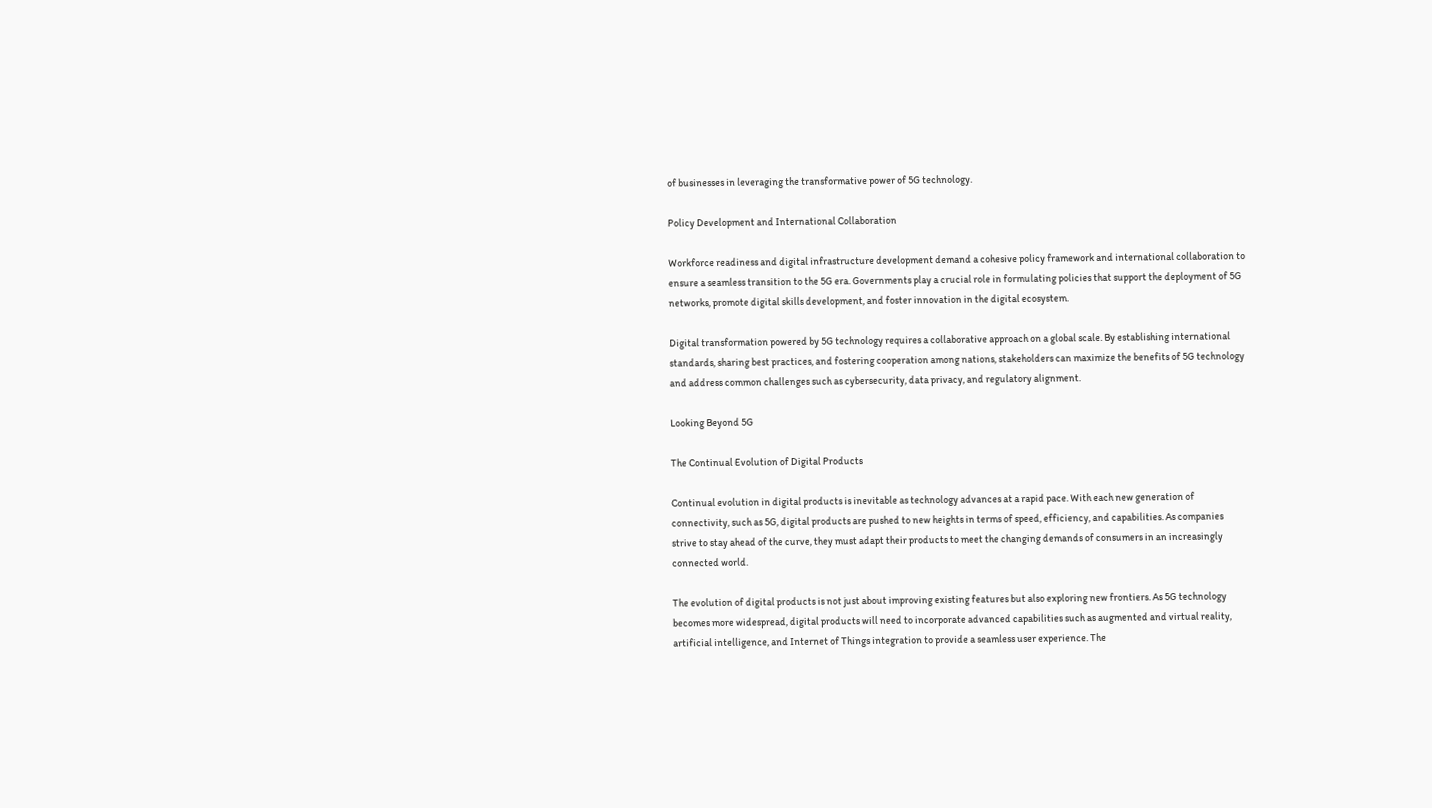of businesses in leveraging the transformative power of 5G technology.

Policy Development and International Collaboration

Workforce readiness and digital infrastructure development demand a cohesive policy framework and international collaboration to ensure a seamless transition to the 5G era. Governments play a crucial role in formulating policies that support the deployment of 5G networks, promote digital skills development, and foster innovation in the digital ecosystem.

Digital transformation powered by 5G technology requires a collaborative approach on a global scale. By establishing international standards, sharing best practices, and fostering cooperation among nations, stakeholders can maximize the benefits of 5G technology and address common challenges such as cybersecurity, data privacy, and regulatory alignment.

Looking Beyond 5G

The Continual Evolution of Digital Products

Continual evolution in digital products is inevitable as technology advances at a rapid pace. With each new generation of connectivity, such as 5G, digital products are pushed to new heights in terms of speed, efficiency, and capabilities. As companies strive to stay ahead of the curve, they must adapt their products to meet the changing demands of consumers in an increasingly connected world.

The evolution of digital products is not just about improving existing features but also exploring new frontiers. As 5G technology becomes more widespread, digital products will need to incorporate advanced capabilities such as augmented and virtual reality, artificial intelligence, and Internet of Things integration to provide a seamless user experience. The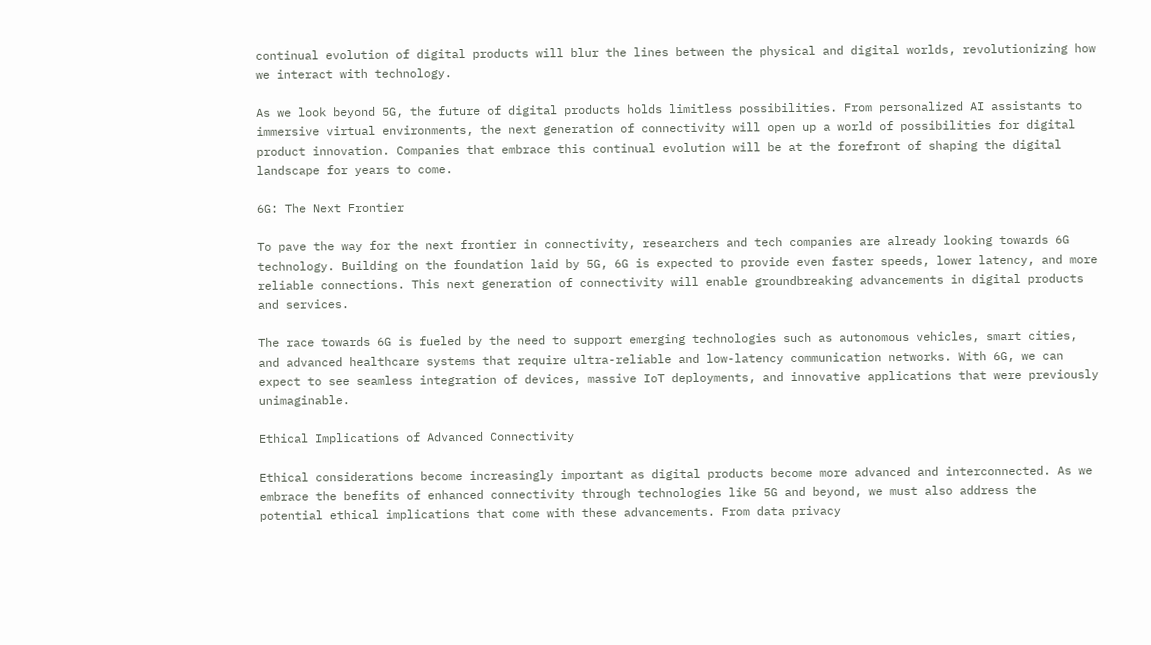continual evolution of digital products will blur the lines between the physical and digital worlds, revolutionizing how we interact with technology.

As we look beyond 5G, the future of digital products holds limitless possibilities. From personalized AI assistants to immersive virtual environments, the next generation of connectivity will open up a world of possibilities for digital product innovation. Companies that embrace this continual evolution will be at the forefront of shaping the digital landscape for years to come.

6G: The Next Frontier

To pave the way for the next frontier in connectivity, researchers and tech companies are already looking towards 6G technology. Building on the foundation laid by 5G, 6G is expected to provide even faster speeds, lower latency, and more reliable connections. This next generation of connectivity will enable groundbreaking advancements in digital products and services.

The race towards 6G is fueled by the need to support emerging technologies such as autonomous vehicles, smart cities, and advanced healthcare systems that require ultra-reliable and low-latency communication networks. With 6G, we can expect to see seamless integration of devices, massive IoT deployments, and innovative applications that were previously unimaginable.

Ethical Implications of Advanced Connectivity

Ethical considerations become increasingly important as digital products become more advanced and interconnected. As we embrace the benefits of enhanced connectivity through technologies like 5G and beyond, we must also address the potential ethical implications that come with these advancements. From data privacy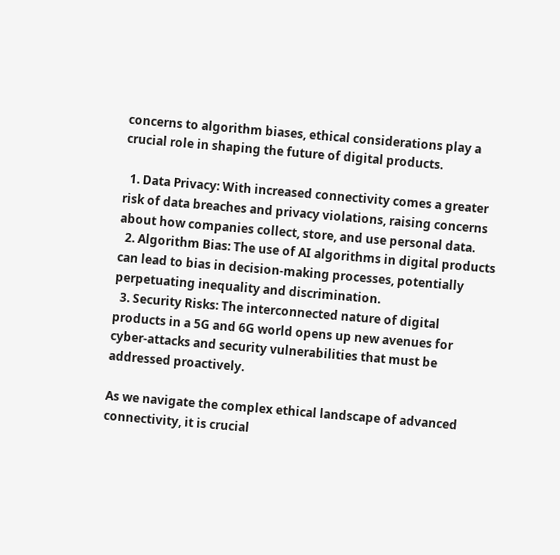concerns to algorithm biases, ethical considerations play a crucial role in shaping the future of digital products.

  1. Data Privacy: With increased connectivity comes a greater risk of data breaches and privacy violations, raising concerns about how companies collect, store, and use personal data.
  2. Algorithm Bias: The use of AI algorithms in digital products can lead to bias in decision-making processes, potentially perpetuating inequality and discrimination.
  3. Security Risks: The interconnected nature of digital products in a 5G and 6G world opens up new avenues for cyber-attacks and security vulnerabilities that must be addressed proactively.

As we navigate the complex ethical landscape of advanced connectivity, it is crucial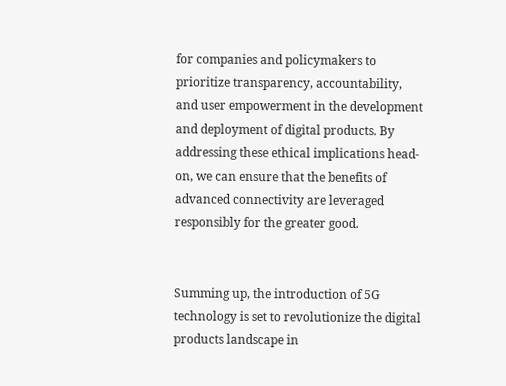for companies and policymakers to prioritize transparency, accountability, and user empowerment in the development and deployment of digital products. By addressing these ethical implications head-on, we can ensure that the benefits of advanced connectivity are leveraged responsibly for the greater good.


Summing up, the introduction of 5G technology is set to revolutionize the digital products landscape in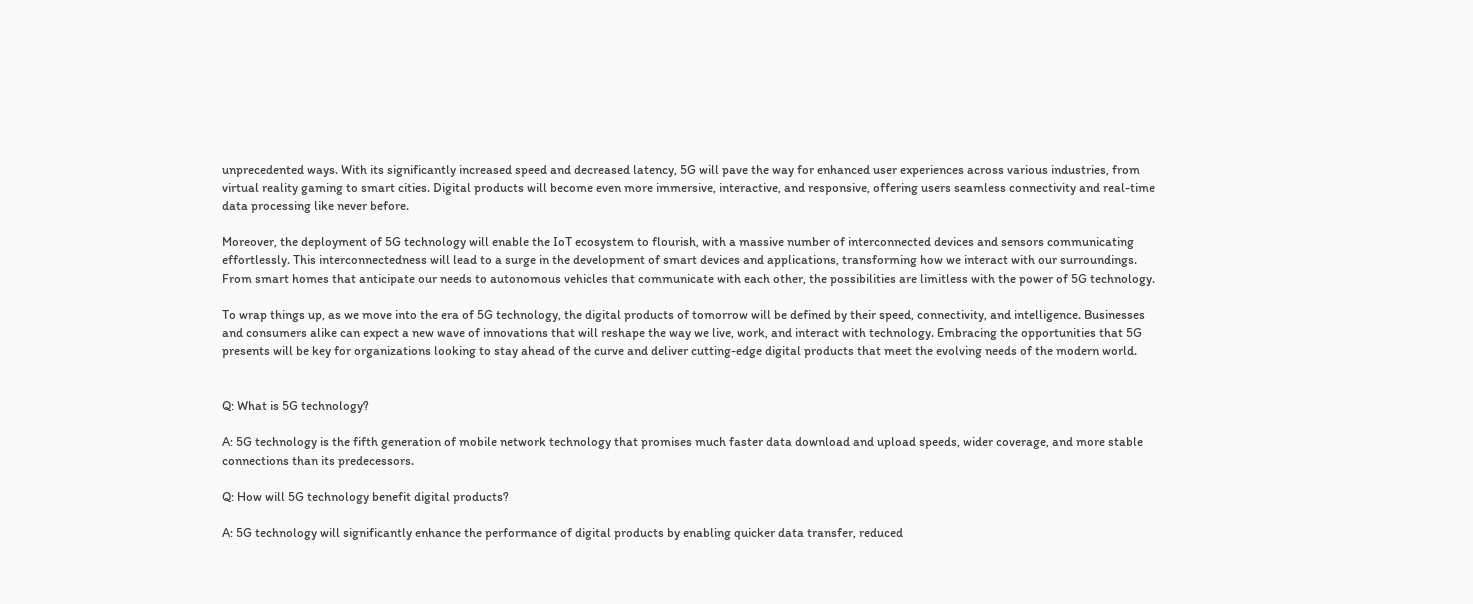unprecedented ways. With its significantly increased speed and decreased latency, 5G will pave the way for enhanced user experiences across various industries, from virtual reality gaming to smart cities. Digital products will become even more immersive, interactive, and responsive, offering users seamless connectivity and real-time data processing like never before.

Moreover, the deployment of 5G technology will enable the IoT ecosystem to flourish, with a massive number of interconnected devices and sensors communicating effortlessly. This interconnectedness will lead to a surge in the development of smart devices and applications, transforming how we interact with our surroundings. From smart homes that anticipate our needs to autonomous vehicles that communicate with each other, the possibilities are limitless with the power of 5G technology.

To wrap things up, as we move into the era of 5G technology, the digital products of tomorrow will be defined by their speed, connectivity, and intelligence. Businesses and consumers alike can expect a new wave of innovations that will reshape the way we live, work, and interact with technology. Embracing the opportunities that 5G presents will be key for organizations looking to stay ahead of the curve and deliver cutting-edge digital products that meet the evolving needs of the modern world.


Q: What is 5G technology?

A: 5G technology is the fifth generation of mobile network technology that promises much faster data download and upload speeds, wider coverage, and more stable connections than its predecessors.

Q: How will 5G technology benefit digital products?

A: 5G technology will significantly enhance the performance of digital products by enabling quicker data transfer, reduced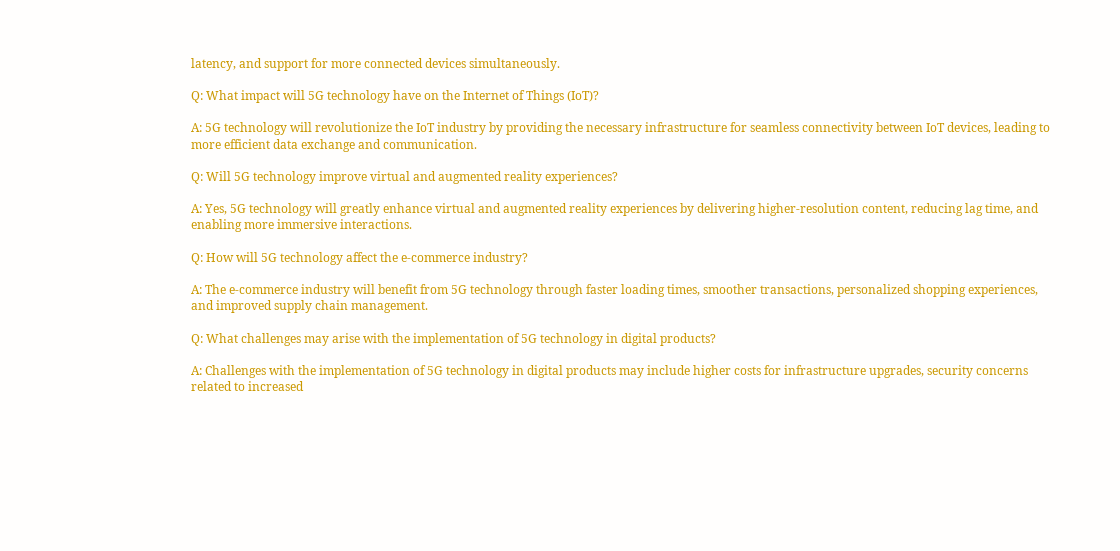latency, and support for more connected devices simultaneously.

Q: What impact will 5G technology have on the Internet of Things (IoT)?

A: 5G technology will revolutionize the IoT industry by providing the necessary infrastructure for seamless connectivity between IoT devices, leading to more efficient data exchange and communication.

Q: Will 5G technology improve virtual and augmented reality experiences?

A: Yes, 5G technology will greatly enhance virtual and augmented reality experiences by delivering higher-resolution content, reducing lag time, and enabling more immersive interactions.

Q: How will 5G technology affect the e-commerce industry?

A: The e-commerce industry will benefit from 5G technology through faster loading times, smoother transactions, personalized shopping experiences, and improved supply chain management.

Q: What challenges may arise with the implementation of 5G technology in digital products?

A: Challenges with the implementation of 5G technology in digital products may include higher costs for infrastructure upgrades, security concerns related to increased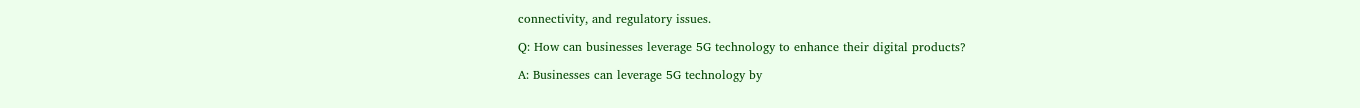connectivity, and regulatory issues.

Q: How can businesses leverage 5G technology to enhance their digital products?

A: Businesses can leverage 5G technology by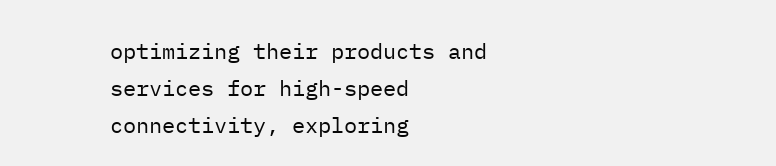optimizing their products and services for high-speed connectivity, exploring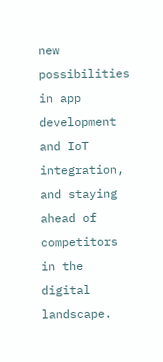new possibilities in app development and IoT integration, and staying ahead of competitors in the digital landscape.